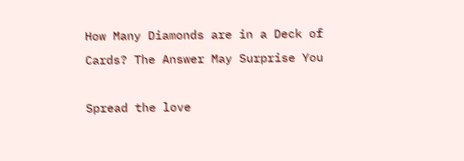How Many Diamonds are in a Deck of Cards? The Answer May Surprise You

Spread the love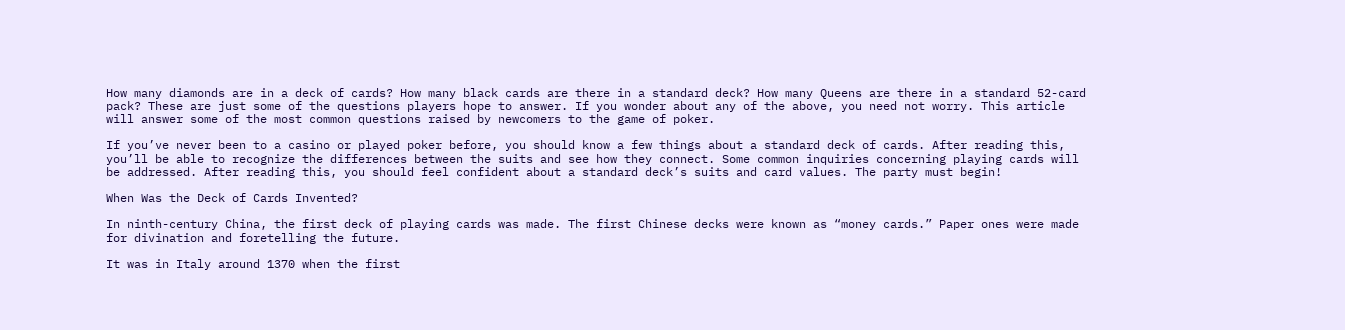How many diamonds are in a deck of cards? How many black cards are there in a standard deck? How many Queens are there in a standard 52-card pack? These are just some of the questions players hope to answer. If you wonder about any of the above, you need not worry. This article will answer some of the most common questions raised by newcomers to the game of poker.

If you’ve never been to a casino or played poker before, you should know a few things about a standard deck of cards. After reading this, you’ll be able to recognize the differences between the suits and see how they connect. Some common inquiries concerning playing cards will be addressed. After reading this, you should feel confident about a standard deck’s suits and card values. The party must begin!

When Was the Deck of Cards Invented?

In ninth-century China, the first deck of playing cards was made. The first Chinese decks were known as “money cards.” Paper ones were made for divination and foretelling the future.

It was in Italy around 1370 when the first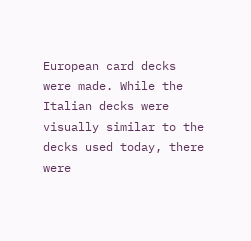European card decks were made. While the Italian decks were visually similar to the decks used today, there were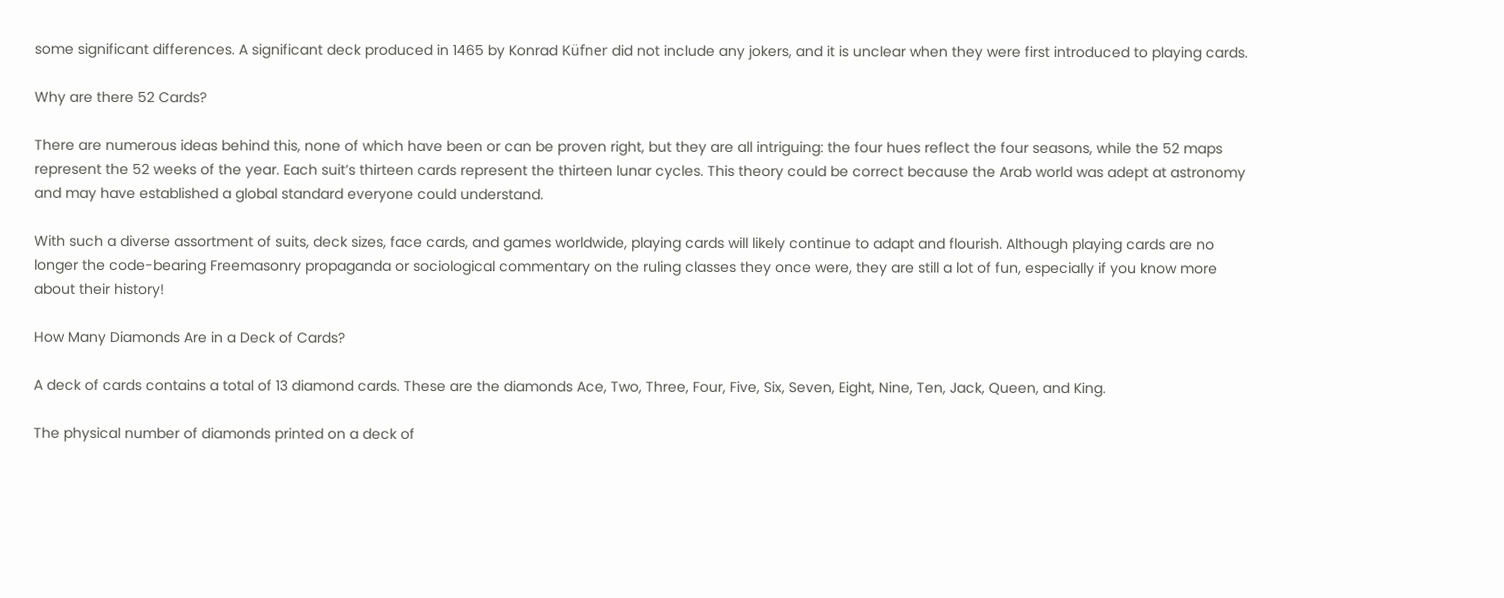some significant differences. A significant deck produced in 1465 by Konrad Küfner did not include any jokers, and it is unclear when they were first introduced to playing cards.

Why are there 52 Cards?

There are numerous ideas behind this, none of which have been or can be proven right, but they are all intriguing: the four hues reflect the four seasons, while the 52 maps represent the 52 weeks of the year. Each suit’s thirteen cards represent the thirteen lunar cycles. This theory could be correct because the Arab world was adept at astronomy and may have established a global standard everyone could understand.

With such a diverse assortment of suits, deck sizes, face cards, and games worldwide, playing cards will likely continue to adapt and flourish. Although playing cards are no longer the code-bearing Freemasonry propaganda or sociological commentary on the ruling classes they once were, they are still a lot of fun, especially if you know more about their history!

How Many Diamonds Are in a Deck of Cards?

A deck of cards contains a total of 13 diamond cards. These are the diamonds Ace, Two, Three, Four, Five, Six, Seven, Eight, Nine, Ten, Jack, Queen, and King.

The physical number of diamonds printed on a deck of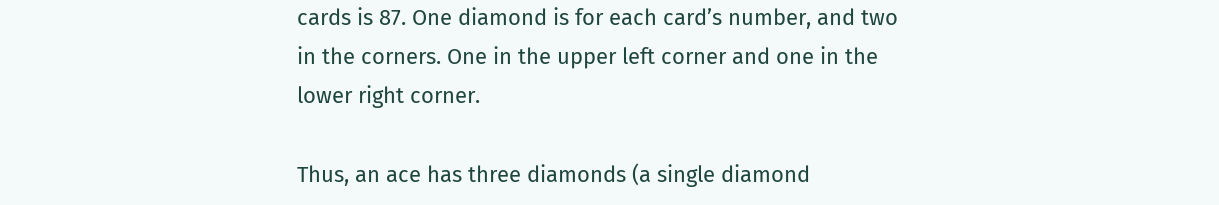cards is 87. One diamond is for each card’s number, and two in the corners. One in the upper left corner and one in the lower right corner.

Thus, an ace has three diamonds (a single diamond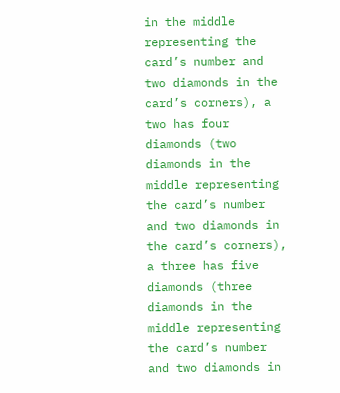in the middle representing the card’s number and two diamonds in the card’s corners), a two has four diamonds (two diamonds in the middle representing the card’s number and two diamonds in the card’s corners), a three has five diamonds (three diamonds in the middle representing the card’s number and two diamonds in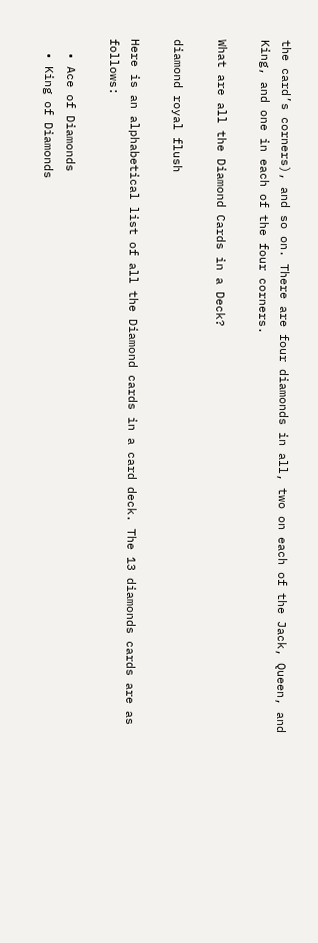the card’s corners), and so on. There are four diamonds in all, two on each of the Jack, Queen, and King, and one in each of the four corners.

What are all the Diamond Cards in a Deck?

diamond royal flush

Here is an alphabetical list of all the Diamond cards in a card deck. The 13 diamonds cards are as follows:

  • Ace of Diamonds
  • King of Diamonds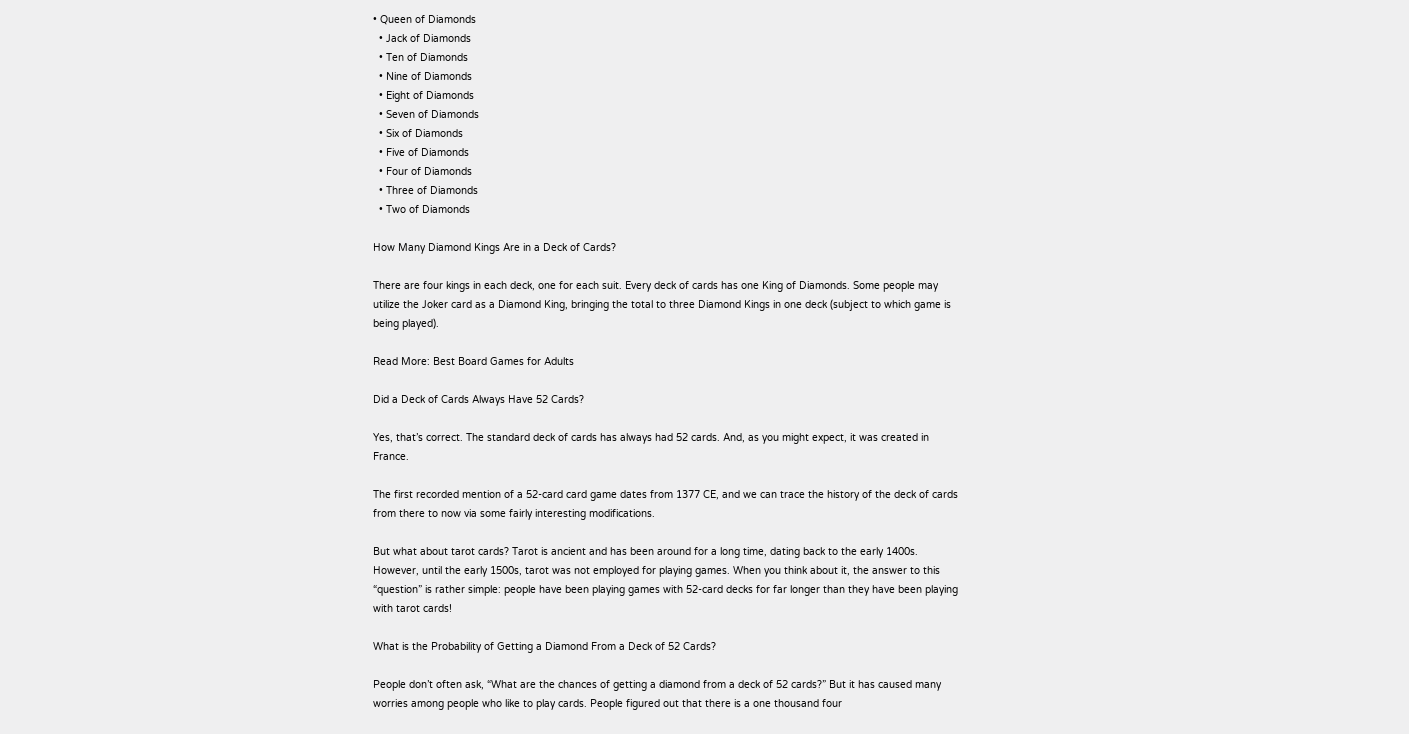• Queen of Diamonds
  • Jack of Diamonds
  • Ten of Diamonds
  • Nine of Diamonds
  • Eight of Diamonds
  • Seven of Diamonds
  • Six of Diamonds
  • Five of Diamonds
  • Four of Diamonds
  • Three of Diamonds
  • Two of Diamonds

How Many Diamond Kings Are in a Deck of Cards?

There are four kings in each deck, one for each suit. Every deck of cards has one King of Diamonds. Some people may utilize the Joker card as a Diamond King, bringing the total to three Diamond Kings in one deck (subject to which game is being played).

Read More: Best Board Games for Adults

Did a Deck of Cards Always Have 52 Cards?

Yes, that’s correct. The standard deck of cards has always had 52 cards. And, as you might expect, it was created in France.

The first recorded mention of a 52-card card game dates from 1377 CE, and we can trace the history of the deck of cards from there to now via some fairly interesting modifications.

But what about tarot cards? Tarot is ancient and has been around for a long time, dating back to the early 1400s. However, until the early 1500s, tarot was not employed for playing games. When you think about it, the answer to this “question” is rather simple: people have been playing games with 52-card decks for far longer than they have been playing with tarot cards!

What is the Probability of Getting a Diamond From a Deck of 52 Cards?

People don’t often ask, “What are the chances of getting a diamond from a deck of 52 cards?” But it has caused many worries among people who like to play cards. People figured out that there is a one thousand four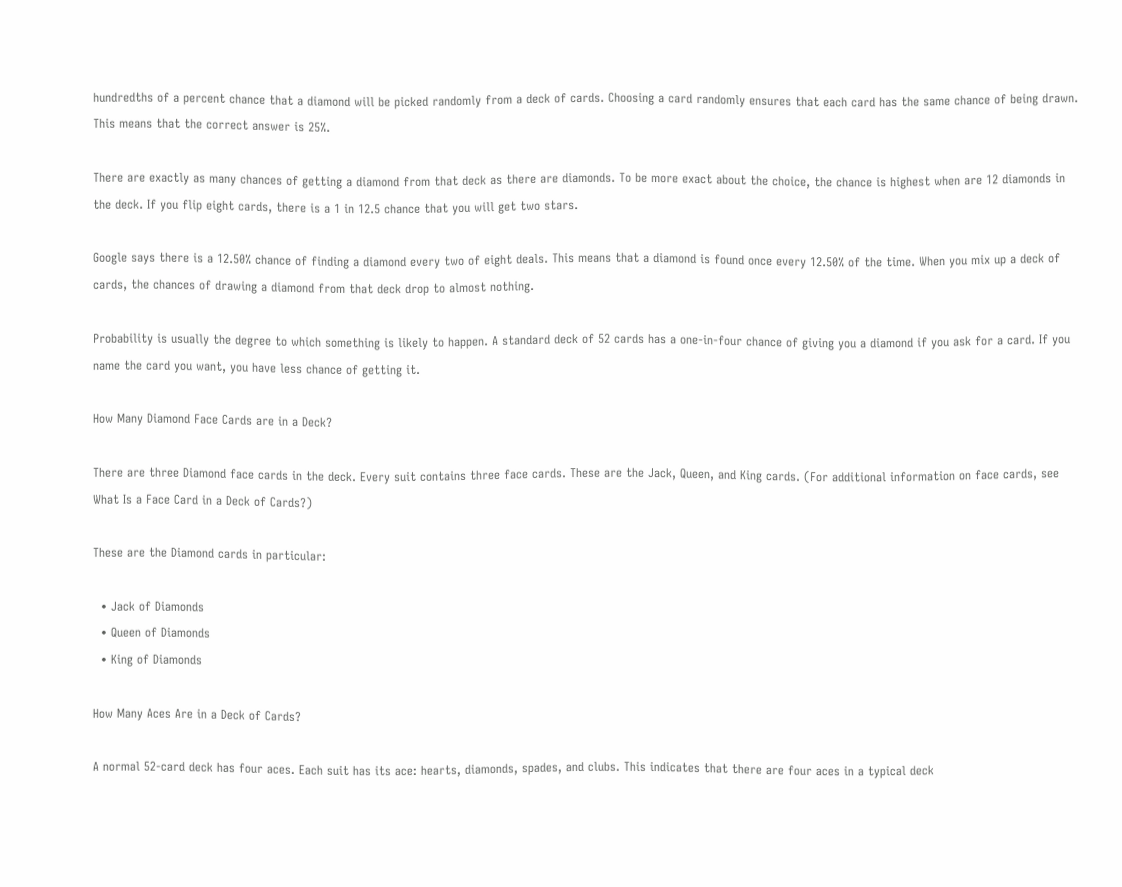hundredths of a percent chance that a diamond will be picked randomly from a deck of cards. Choosing a card randomly ensures that each card has the same chance of being drawn. This means that the correct answer is 25%.

There are exactly as many chances of getting a diamond from that deck as there are diamonds. To be more exact about the choice, the chance is highest when are 12 diamonds in the deck. If you flip eight cards, there is a 1 in 12.5 chance that you will get two stars.

Google says there is a 12.50% chance of finding a diamond every two of eight deals. This means that a diamond is found once every 12.50% of the time. When you mix up a deck of cards, the chances of drawing a diamond from that deck drop to almost nothing.

Probability is usually the degree to which something is likely to happen. A standard deck of 52 cards has a one-in-four chance of giving you a diamond if you ask for a card. If you name the card you want, you have less chance of getting it.

How Many Diamond Face Cards are in a Deck?

There are three Diamond face cards in the deck. Every suit contains three face cards. These are the Jack, Queen, and King cards. (For additional information on face cards, see What Is a Face Card in a Deck of Cards?)

These are the Diamond cards in particular:

  • Jack of Diamonds
  • Queen of Diamonds
  • King of Diamonds

How Many Aces Are in a Deck of Cards?

A normal 52-card deck has four aces. Each suit has its ace: hearts, diamonds, spades, and clubs. This indicates that there are four aces in a typical deck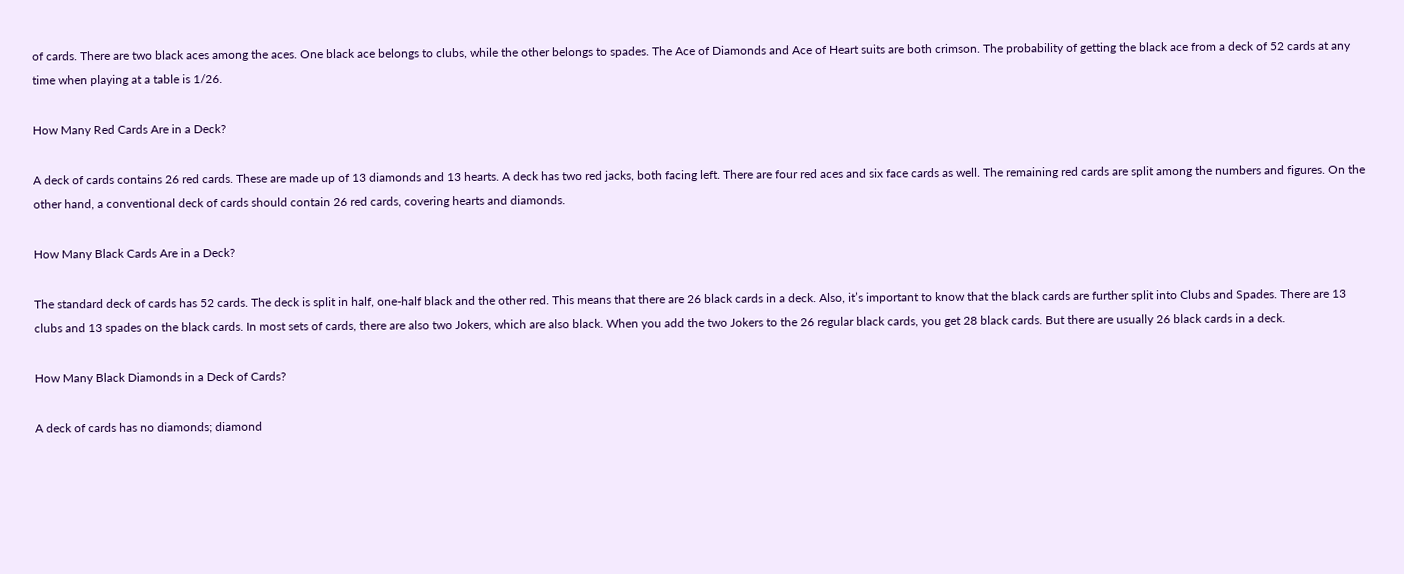of cards. There are two black aces among the aces. One black ace belongs to clubs, while the other belongs to spades. The Ace of Diamonds and Ace of Heart suits are both crimson. The probability of getting the black ace from a deck of 52 cards at any time when playing at a table is 1/26.

How Many Red Cards Are in a Deck?

A deck of cards contains 26 red cards. These are made up of 13 diamonds and 13 hearts. A deck has two red jacks, both facing left. There are four red aces and six face cards as well. The remaining red cards are split among the numbers and figures. On the other hand, a conventional deck of cards should contain 26 red cards, covering hearts and diamonds.

How Many Black Cards Are in a Deck?

The standard deck of cards has 52 cards. The deck is split in half, one-half black and the other red. This means that there are 26 black cards in a deck. Also, it’s important to know that the black cards are further split into Clubs and Spades. There are 13 clubs and 13 spades on the black cards. In most sets of cards, there are also two Jokers, which are also black. When you add the two Jokers to the 26 regular black cards, you get 28 black cards. But there are usually 26 black cards in a deck.

How Many Black Diamonds in a Deck of Cards?

A deck of cards has no diamonds; diamond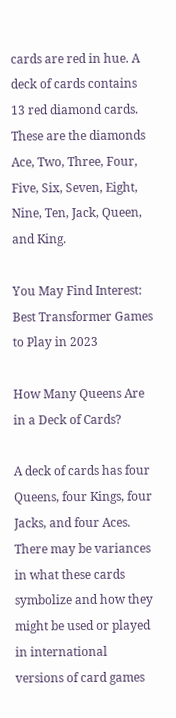cards are red in hue. A deck of cards contains 13 red diamond cards. These are the diamonds Ace, Two, Three, Four, Five, Six, Seven, Eight, Nine, Ten, Jack, Queen, and King.

You May Find Interest: Best Transformer Games to Play in 2023

How Many Queens Are in a Deck of Cards?

A deck of cards has four Queens, four Kings, four Jacks, and four Aces. There may be variances in what these cards symbolize and how they might be used or played in international versions of card games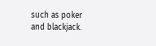such as poker and blackjack.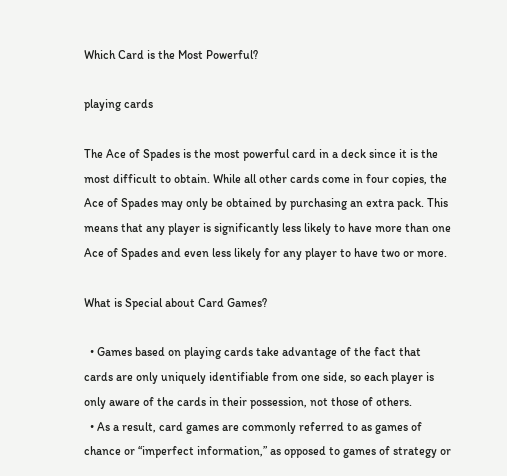Which Card is the Most Powerful?

playing cards

The Ace of Spades is the most powerful card in a deck since it is the most difficult to obtain. While all other cards come in four copies, the Ace of Spades may only be obtained by purchasing an extra pack. This means that any player is significantly less likely to have more than one Ace of Spades and even less likely for any player to have two or more.

What is Special about Card Games?

  • Games based on playing cards take advantage of the fact that cards are only uniquely identifiable from one side, so each player is only aware of the cards in their possession, not those of others.
  • As a result, card games are commonly referred to as games of chance or “imperfect information,” as opposed to games of strategy or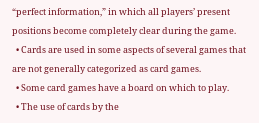“perfect information,” in which all players’ present positions become completely clear during the game.
  • Cards are used in some aspects of several games that are not generally categorized as card games.
  • Some card games have a board on which to play.
  • The use of cards by the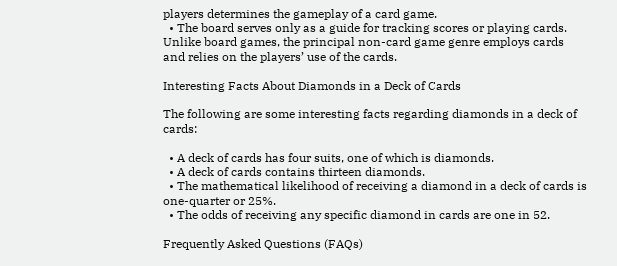players determines the gameplay of a card game.
  • The board serves only as a guide for tracking scores or playing cards. Unlike board games, the principal non-card game genre employs cards and relies on the players’ use of the cards.

Interesting Facts About Diamonds in a Deck of Cards

The following are some interesting facts regarding diamonds in a deck of cards:

  • A deck of cards has four suits, one of which is diamonds.
  • A deck of cards contains thirteen diamonds.
  • The mathematical likelihood of receiving a diamond in a deck of cards is one-quarter or 25%.
  • The odds of receiving any specific diamond in cards are one in 52.

Frequently Asked Questions (FAQs)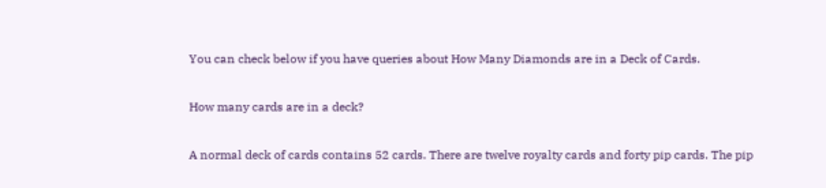You can check below if you have queries about How Many Diamonds are in a Deck of Cards.

How many cards are in a deck?

A normal deck of cards contains 52 cards. There are twelve royalty cards and forty pip cards. The pip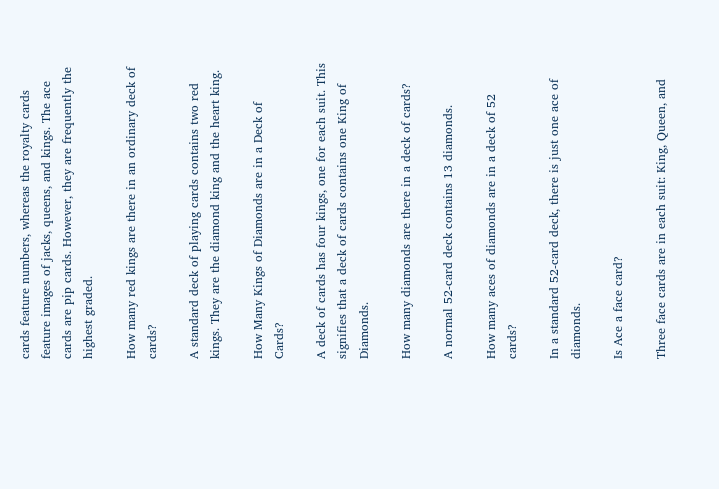cards feature numbers, whereas the royalty cards feature images of jacks, queens, and kings. The ace cards are pip cards. However, they are frequently the highest graded.

How many red kings are there in an ordinary deck of cards?

A standard deck of playing cards contains two red kings. They are the diamond king and the heart king.

How Many Kings of Diamonds are in a Deck of Cards?

A deck of cards has four kings, one for each suit. This signifies that a deck of cards contains one King of Diamonds.

How many diamonds are there in a deck of cards?

A normal 52-card deck contains 13 diamonds.

How many aces of diamonds are in a deck of 52 cards?

In a standard 52-card deck, there is just one ace of diamonds.

Is Ace a face card?

Three face cards are in each suit: King, Queen, and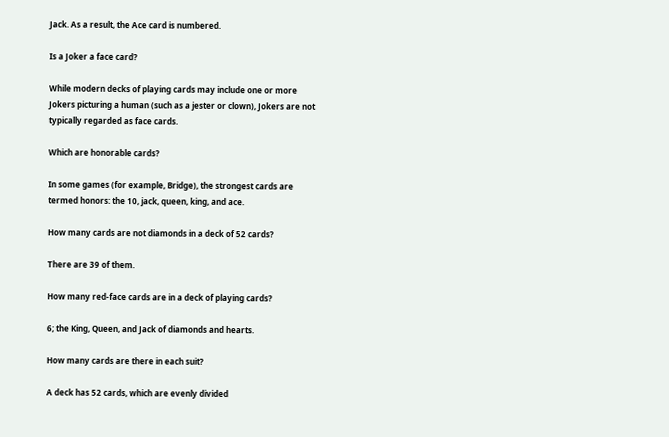Jack. As a result, the Ace card is numbered.

Is a Joker a face card?

While modern decks of playing cards may include one or more Jokers picturing a human (such as a jester or clown), Jokers are not typically regarded as face cards.

Which are honorable cards?

In some games (for example, Bridge), the strongest cards are termed honors: the 10, jack, queen, king, and ace.

How many cards are not diamonds in a deck of 52 cards?

There are 39 of them.

How many red-face cards are in a deck of playing cards?

6; the King, Queen, and Jack of diamonds and hearts.

How many cards are there in each suit?

A deck has 52 cards, which are evenly divided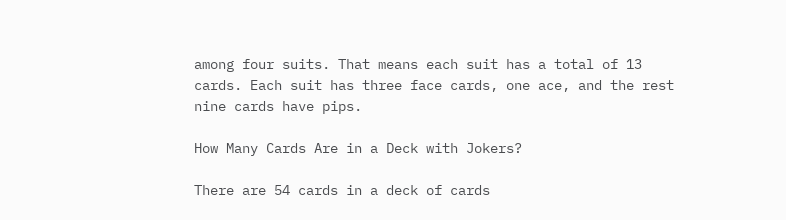among four suits. That means each suit has a total of 13 cards. Each suit has three face cards, one ace, and the rest nine cards have pips.

How Many Cards Are in a Deck with Jokers?

There are 54 cards in a deck of cards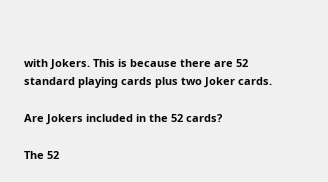with Jokers. This is because there are 52 standard playing cards plus two Joker cards.

Are Jokers included in the 52 cards?

The 52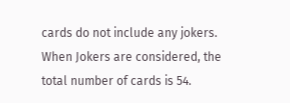cards do not include any jokers. When Jokers are considered, the total number of cards is 54.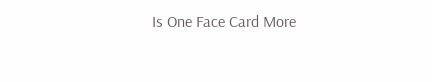Is One Face Card More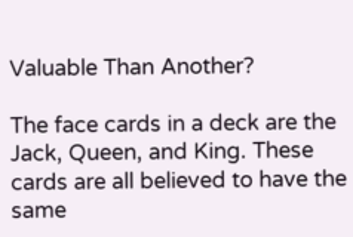Valuable Than Another?

The face cards in a deck are the Jack, Queen, and King. These cards are all believed to have the same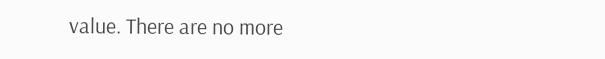value. There are no more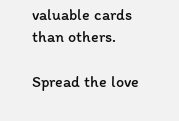valuable cards than others.

Spread the love